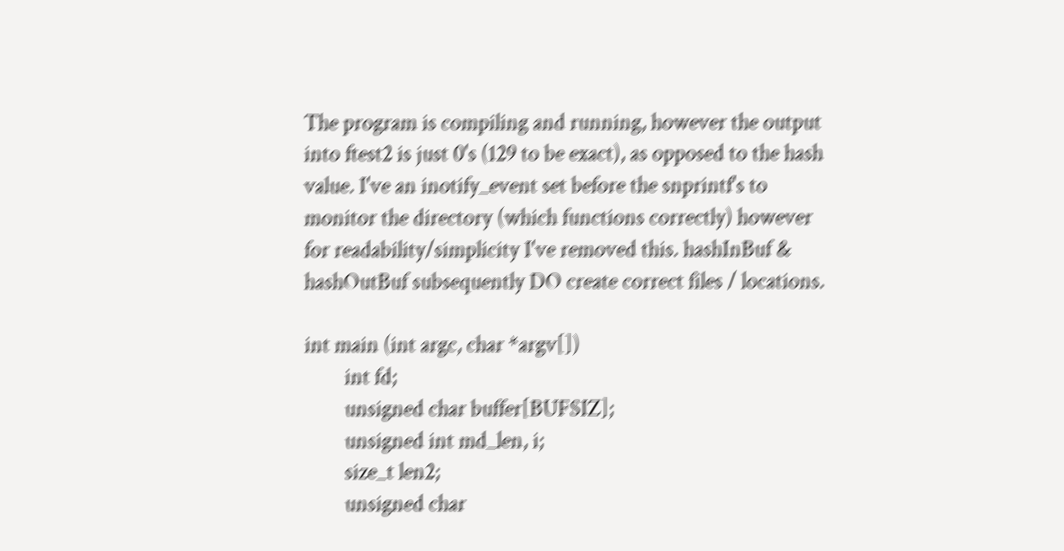The program is compiling and running, however the output into ftest2 is just 0's (129 to be exact), as opposed to the hash value. I've an inotify_event set before the snprintf's to monitor the directory (which functions correctly) however for readability/simplicity I've removed this. hashInBuf & hashOutBuf subsequently DO create correct files / locations.

int main (int argc, char *argv[])
        int fd;
        unsigned char buffer[BUFSIZ];
        unsigned int md_len, i;
        size_t len2;
        unsigned char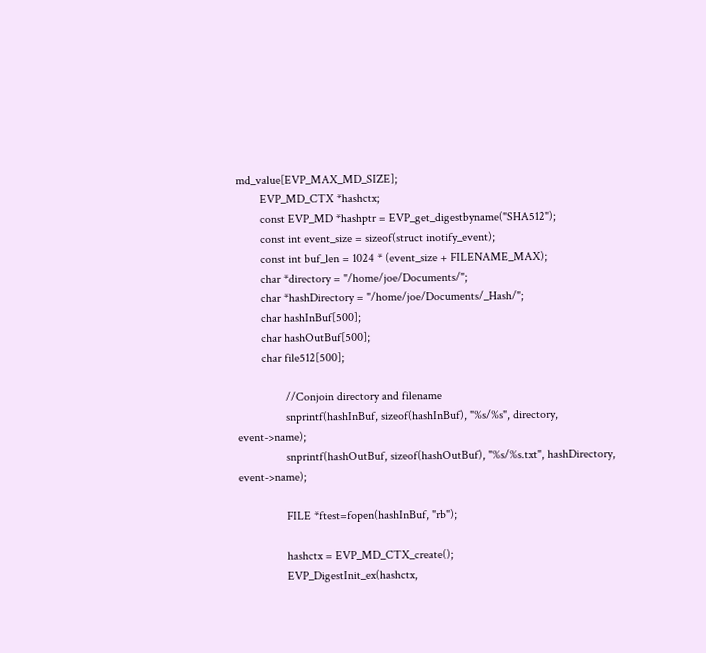md_value[EVP_MAX_MD_SIZE];
        EVP_MD_CTX *hashctx;
        const EVP_MD *hashptr = EVP_get_digestbyname("SHA512");
        const int event_size = sizeof(struct inotify_event);
        const int buf_len = 1024 * (event_size + FILENAME_MAX);
        char *directory = "/home/joe/Documents/";
        char *hashDirectory = "/home/joe/Documents/_Hash/";
        char hashInBuf[500];
        char hashOutBuf[500];
        char file512[500];

                //Conjoin directory and filename
                snprintf(hashInBuf, sizeof(hashInBuf), "%s/%s", directory, event->name);
                snprintf(hashOutBuf, sizeof(hashOutBuf), "%s/%s.txt", hashDirectory, event->name);

                FILE *ftest=fopen(hashInBuf, "rb");

                hashctx = EVP_MD_CTX_create();
                EVP_DigestInit_ex(hashctx,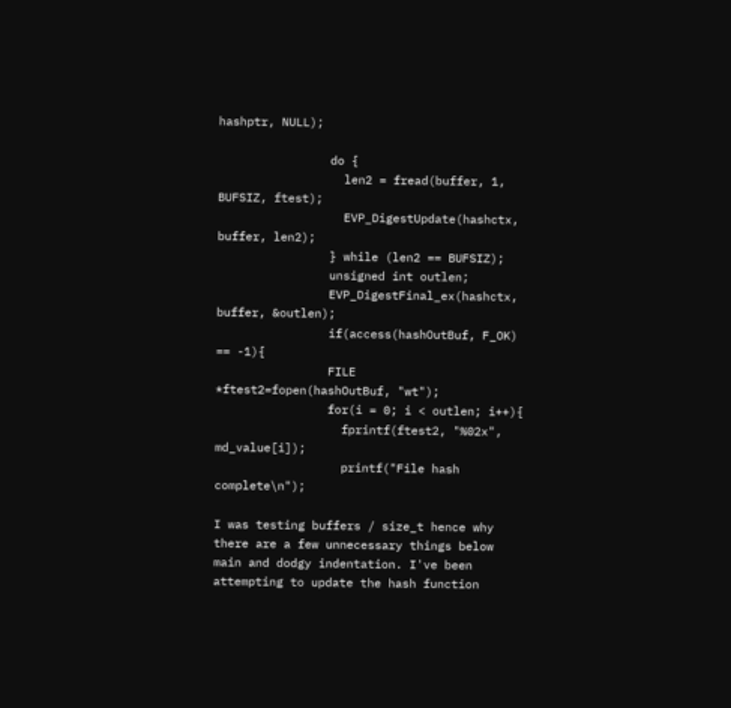hashptr, NULL);

                do {
                  len2 = fread(buffer, 1, BUFSIZ, ftest);
                  EVP_DigestUpdate(hashctx, buffer, len2);
                } while (len2 == BUFSIZ);
                unsigned int outlen;
                EVP_DigestFinal_ex(hashctx, buffer, &outlen);
                if(access(hashOutBuf, F_OK) == -1){
                FILE *ftest2=fopen(hashOutBuf, "wt");
                for(i = 0; i < outlen; i++){
                  fprintf(ftest2, "%02x", md_value[i]);
                  printf("File hash complete\n");

I was testing buffers / size_t hence why there are a few unnecessary things below main and dodgy indentation. I've been attempting to update the hash function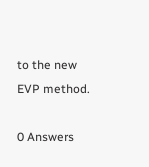to the new EVP method.

0 Answers